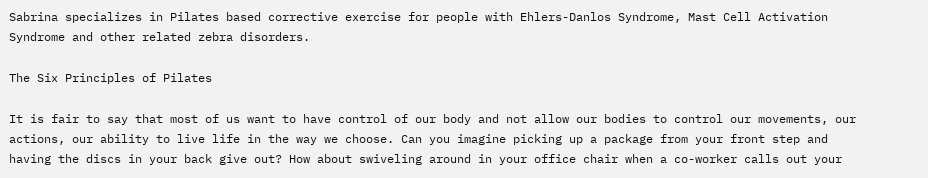Sabrina specializes in Pilates based corrective exercise for people with Ehlers-Danlos Syndrome, Mast Cell Activation Syndrome and other related zebra disorders.

The Six Principles of Pilates

It is fair to say that most of us want to have control of our body and not allow our bodies to control our movements, our actions, our ability to live life in the way we choose. Can you imagine picking up a package from your front step and having the discs in your back give out? How about swiveling around in your office chair when a co-worker calls out your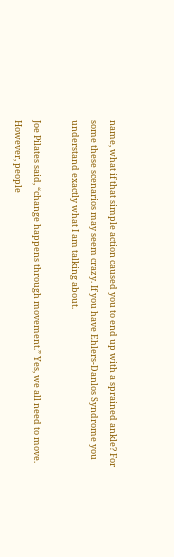name, what if that simple action caused you to end up with a sprained ankle? For some these scenarios may seem crazy. If you have Ehlers-Danlos Syndrome you understand exactly what I am talking about.

Joe Pilates said, “change happens through movement.” Yes, we all need to move. However, people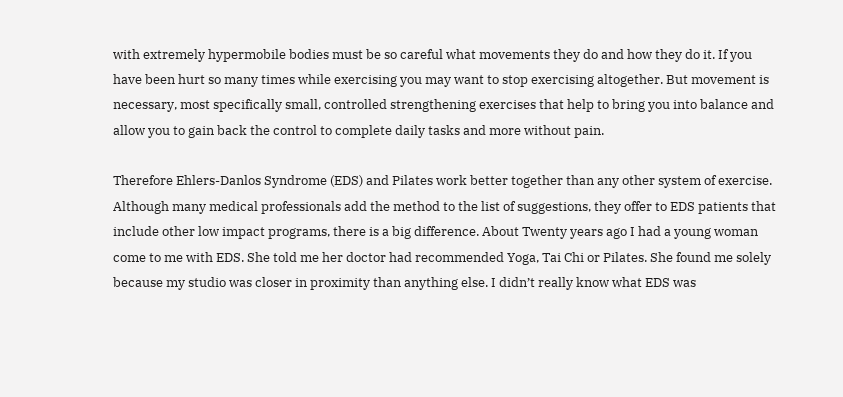with extremely hypermobile bodies must be so careful what movements they do and how they do it. If you have been hurt so many times while exercising you may want to stop exercising altogether. But movement is necessary, most specifically small, controlled strengthening exercises that help to bring you into balance and allow you to gain back the control to complete daily tasks and more without pain.

Therefore Ehlers-Danlos Syndrome (EDS) and Pilates work better together than any other system of exercise. Although many medical professionals add the method to the list of suggestions, they offer to EDS patients that include other low impact programs, there is a big difference. About Twenty years ago I had a young woman come to me with EDS. She told me her doctor had recommended Yoga, Tai Chi or Pilates. She found me solely because my studio was closer in proximity than anything else. I didn’t really know what EDS was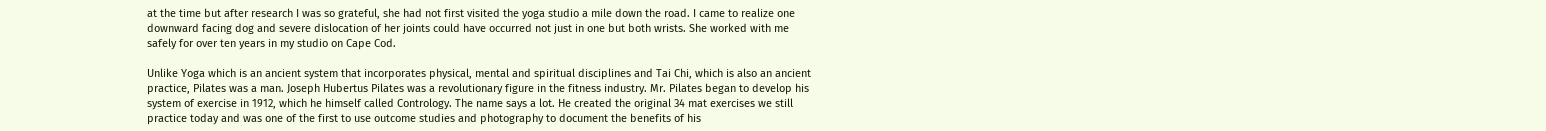at the time but after research I was so grateful, she had not first visited the yoga studio a mile down the road. I came to realize one downward facing dog and severe dislocation of her joints could have occurred not just in one but both wrists. She worked with me safely for over ten years in my studio on Cape Cod.

Unlike Yoga which is an ancient system that incorporates physical, mental and spiritual disciplines and Tai Chi, which is also an ancient practice, Pilates was a man. Joseph Hubertus Pilates was a revolutionary figure in the fitness industry. Mr. Pilates began to develop his system of exercise in 1912, which he himself called Contrology. The name says a lot. He created the original 34 mat exercises we still practice today and was one of the first to use outcome studies and photography to document the benefits of his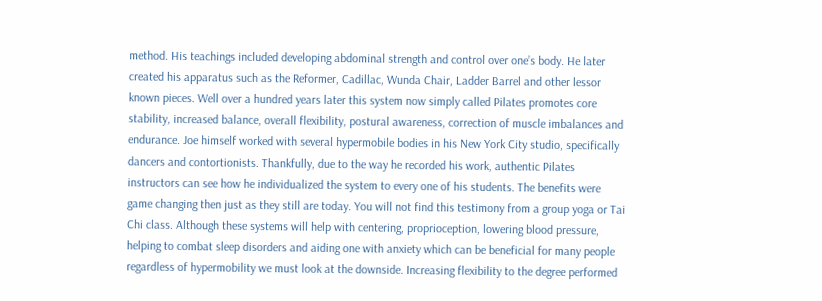method. His teachings included developing abdominal strength and control over one’s body. He later created his apparatus such as the Reformer, Cadillac, Wunda Chair, Ladder Barrel and other lessor known pieces. Well over a hundred years later this system now simply called Pilates promotes core stability, increased balance, overall flexibility, postural awareness, correction of muscle imbalances and endurance. Joe himself worked with several hypermobile bodies in his New York City studio, specifically dancers and contortionists. Thankfully, due to the way he recorded his work, authentic Pilates instructors can see how he individualized the system to every one of his students. The benefits were game changing then just as they still are today. You will not find this testimony from a group yoga or Tai Chi class. Although these systems will help with centering, proprioception, lowering blood pressure, helping to combat sleep disorders and aiding one with anxiety which can be beneficial for many people regardless of hypermobility we must look at the downside. Increasing flexibility to the degree performed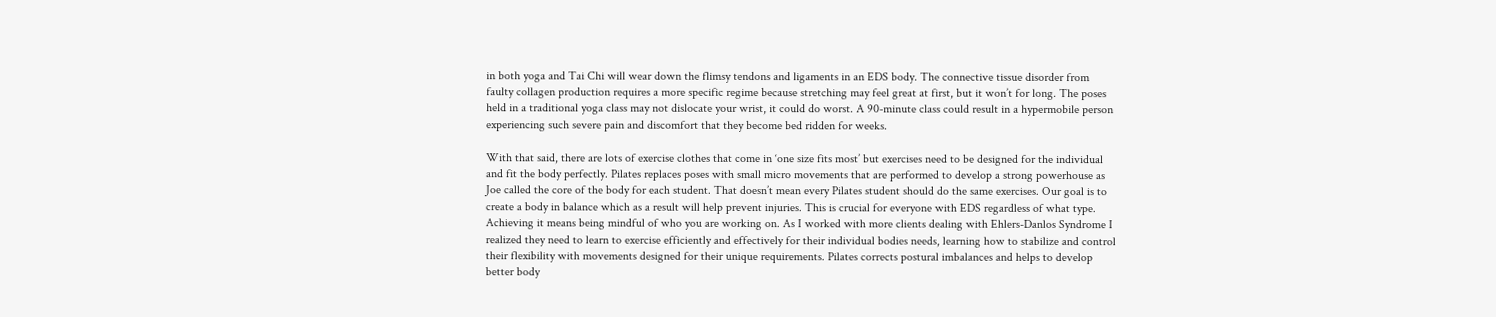in both yoga and Tai Chi will wear down the flimsy tendons and ligaments in an EDS body. The connective tissue disorder from faulty collagen production requires a more specific regime because stretching may feel great at first, but it won’t for long. The poses held in a traditional yoga class may not dislocate your wrist, it could do worst. A 90-minute class could result in a hypermobile person experiencing such severe pain and discomfort that they become bed ridden for weeks.

With that said, there are lots of exercise clothes that come in ‘one size fits most’ but exercises need to be designed for the individual and fit the body perfectly. Pilates replaces poses with small micro movements that are performed to develop a strong powerhouse as Joe called the core of the body for each student. That doesn’t mean every Pilates student should do the same exercises. Our goal is to create a body in balance which as a result will help prevent injuries. This is crucial for everyone with EDS regardless of what type. Achieving it means being mindful of who you are working on. As I worked with more clients dealing with Ehlers-Danlos Syndrome I realized they need to learn to exercise efficiently and effectively for their individual bodies needs, learning how to stabilize and control their flexibility with movements designed for their unique requirements. Pilates corrects postural imbalances and helps to develop better body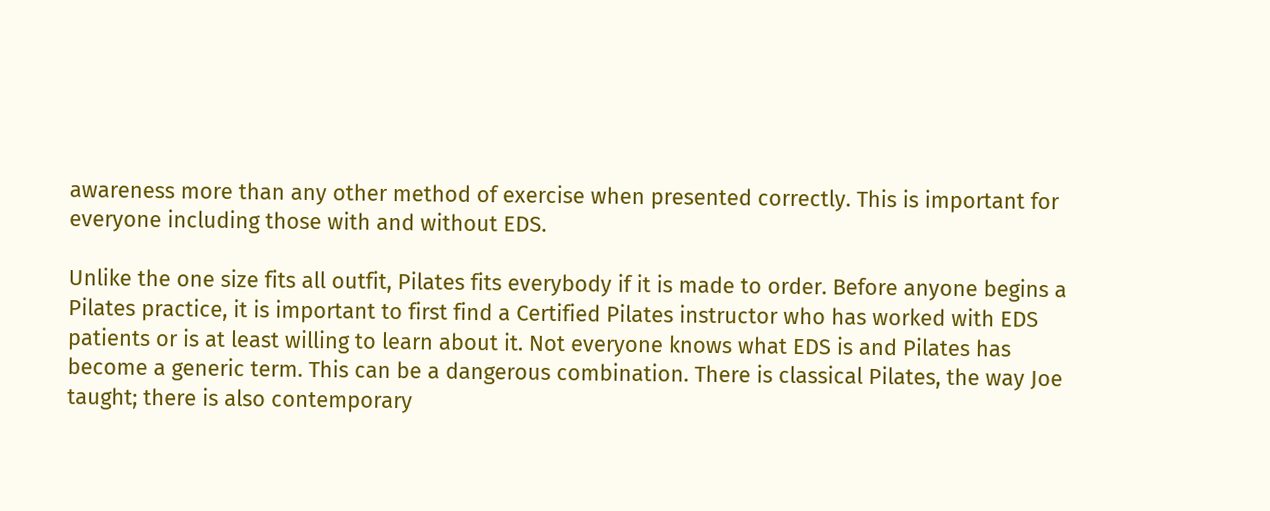awareness more than any other method of exercise when presented correctly. This is important for everyone including those with and without EDS.

Unlike the one size fits all outfit, Pilates fits everybody if it is made to order. Before anyone begins a Pilates practice, it is important to first find a Certified Pilates instructor who has worked with EDS patients or is at least willing to learn about it. Not everyone knows what EDS is and Pilates has become a generic term. This can be a dangerous combination. There is classical Pilates, the way Joe taught; there is also contemporary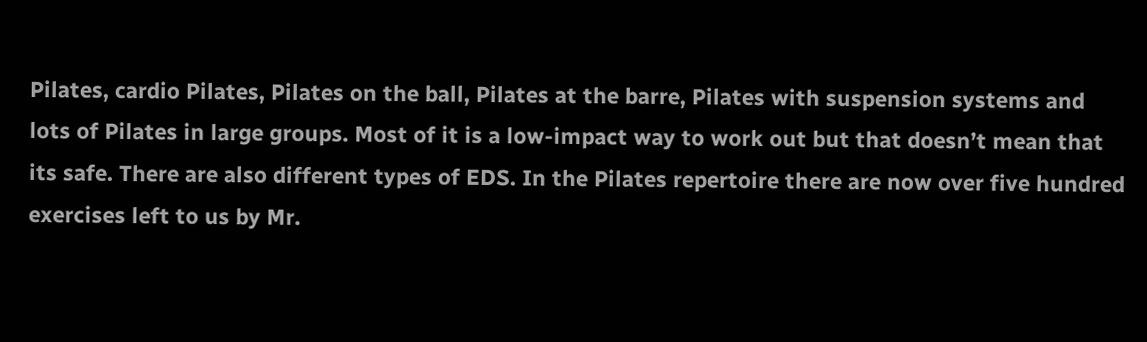Pilates, cardio Pilates, Pilates on the ball, Pilates at the barre, Pilates with suspension systems and lots of Pilates in large groups. Most of it is a low-impact way to work out but that doesn’t mean that its safe. There are also different types of EDS. In the Pilates repertoire there are now over five hundred exercises left to us by Mr.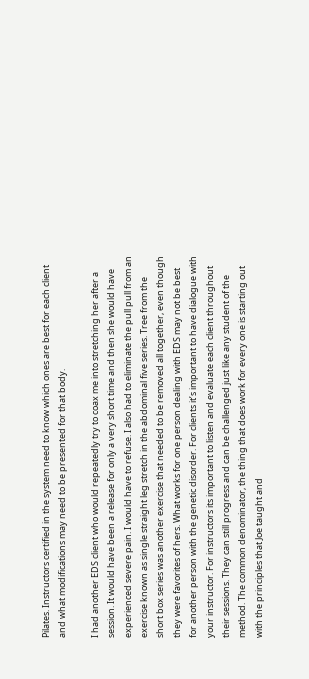Pilates. Instructors certified in the system need to know which ones are best for each client and what modifications may need to be presented for that body.

I had another EDS client who would repeatedly try to coax me into stretching her after a session. It would have been a release for only a very short time and then she would have experienced severe pain. I would have to refuse. I also had to eliminate the pull pull from an exercise known as single straight leg stretch in the abdominal five series. Tree from the short box series was another exercise that needed to be removed all together, even though they were favorites of hers. What works for one person dealing with EDS may not be best for another person with the genetic disorder. For clients it’s important to have dialogue with your instructor. For instructors its important to listen and evaluate each client throughout their sessions. They can still progress and can be challenged just like any student of the method. The common denominator, the thing that does work for every one is starting out with the principles that Joe taught and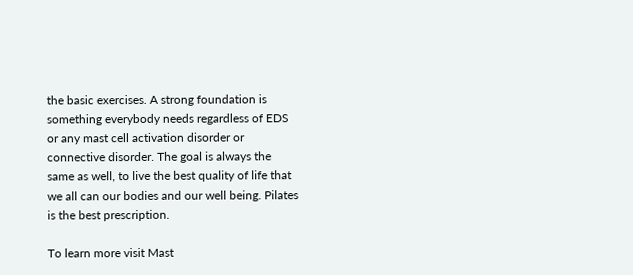the basic exercises. A strong foundation is something everybody needs regardless of EDS or any mast cell activation disorder or connective disorder. The goal is always the same as well, to live the best quality of life that we all can our bodies and our well being. Pilates is the best prescription.

To learn more visit Mast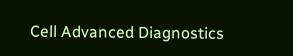Cell Advanced Diagnostics